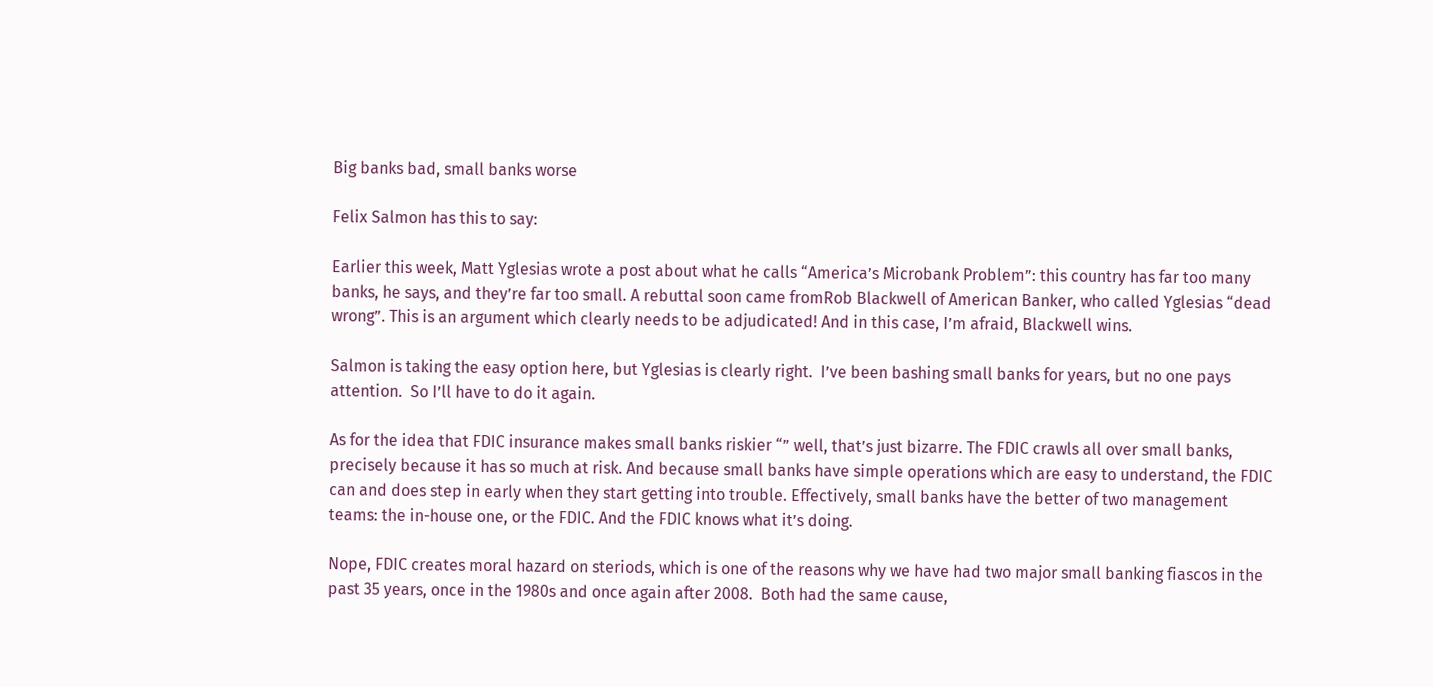Big banks bad, small banks worse

Felix Salmon has this to say:

Earlier this week, Matt Yglesias wrote a post about what he calls “America’s Microbank Problem”: this country has far too many banks, he says, and they’re far too small. A rebuttal soon came fromRob Blackwell of American Banker, who called Yglesias “dead wrong”. This is an argument which clearly needs to be adjudicated! And in this case, I’m afraid, Blackwell wins.

Salmon is taking the easy option here, but Yglesias is clearly right.  I’ve been bashing small banks for years, but no one pays attention.  So I’ll have to do it again.

As for the idea that FDIC insurance makes small banks riskier “” well, that’s just bizarre. The FDIC crawls all over small banks, precisely because it has so much at risk. And because small banks have simple operations which are easy to understand, the FDIC can and does step in early when they start getting into trouble. Effectively, small banks have the better of two management teams: the in-house one, or the FDIC. And the FDIC knows what it’s doing.

Nope, FDIC creates moral hazard on steriods, which is one of the reasons why we have had two major small banking fiascos in the past 35 years, once in the 1980s and once again after 2008.  Both had the same cause,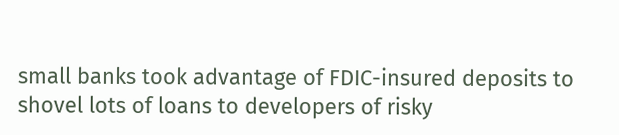small banks took advantage of FDIC-insured deposits to shovel lots of loans to developers of risky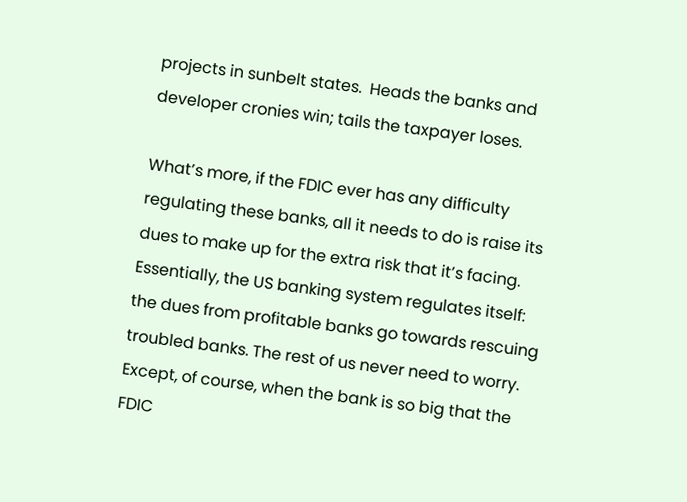projects in sunbelt states.  Heads the banks and developer cronies win; tails the taxpayer loses.

What’s more, if the FDIC ever has any difficulty regulating these banks, all it needs to do is raise its dues to make up for the extra risk that it’s facing. Essentially, the US banking system regulates itself: the dues from profitable banks go towards rescuing troubled banks. The rest of us never need to worry. Except, of course, when the bank is so big that the FDIC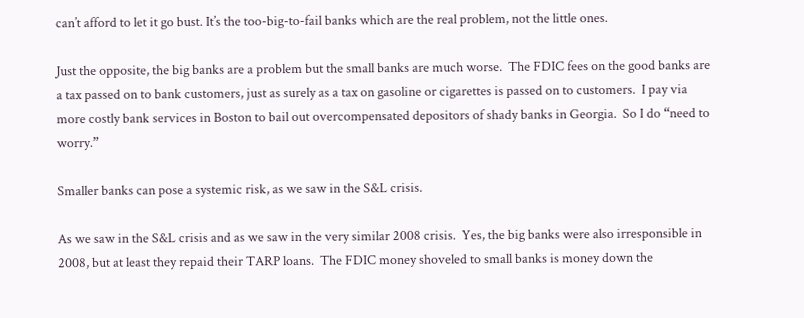can’t afford to let it go bust. It’s the too-big-to-fail banks which are the real problem, not the little ones.

Just the opposite, the big banks are a problem but the small banks are much worse.  The FDIC fees on the good banks are a tax passed on to bank customers, just as surely as a tax on gasoline or cigarettes is passed on to customers.  I pay via more costly bank services in Boston to bail out overcompensated depositors of shady banks in Georgia.  So I do “need to worry.”

Smaller banks can pose a systemic risk, as we saw in the S&L crisis.

As we saw in the S&L crisis and as we saw in the very similar 2008 crisis.  Yes, the big banks were also irresponsible in 2008, but at least they repaid their TARP loans.  The FDIC money shoveled to small banks is money down the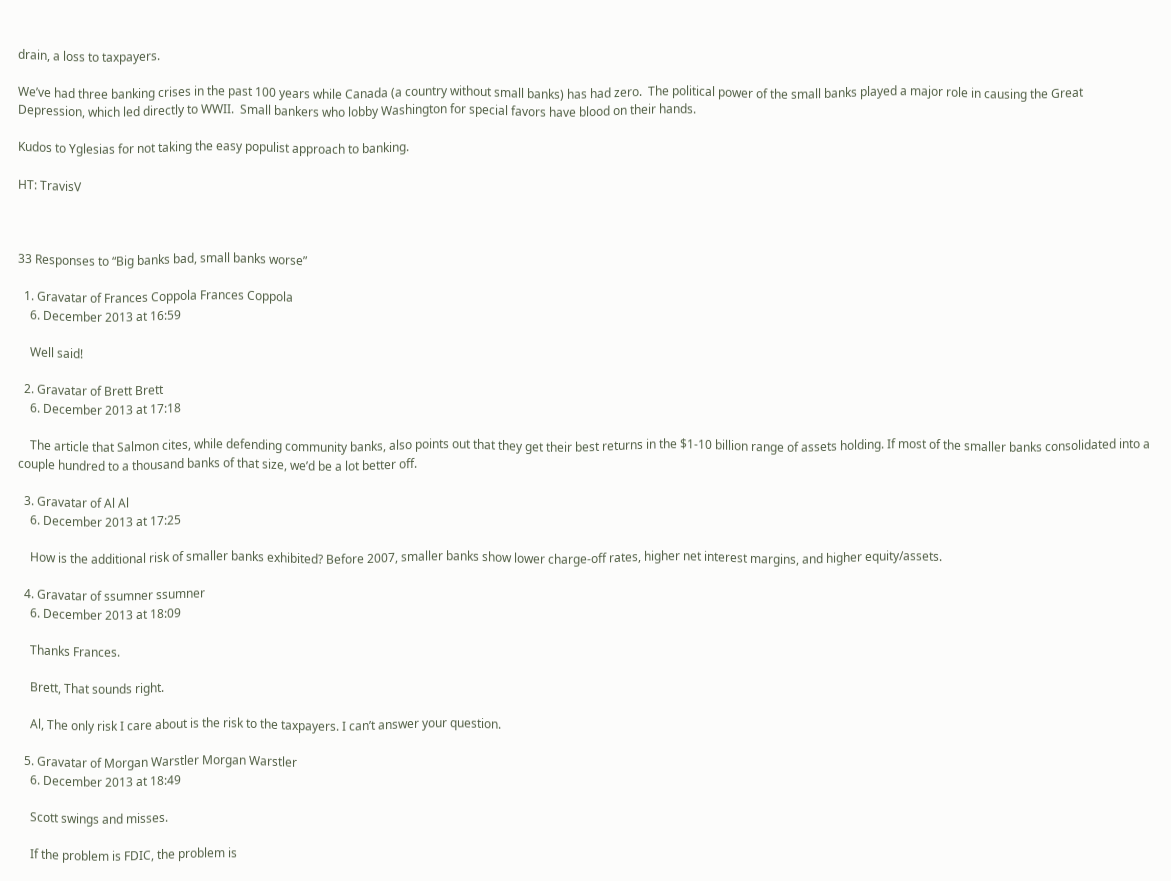drain, a loss to taxpayers.

We’ve had three banking crises in the past 100 years while Canada (a country without small banks) has had zero.  The political power of the small banks played a major role in causing the Great Depression, which led directly to WWII.  Small bankers who lobby Washington for special favors have blood on their hands.

Kudos to Yglesias for not taking the easy populist approach to banking.

HT: TravisV



33 Responses to “Big banks bad, small banks worse”

  1. Gravatar of Frances Coppola Frances Coppola
    6. December 2013 at 16:59

    Well said!

  2. Gravatar of Brett Brett
    6. December 2013 at 17:18

    The article that Salmon cites, while defending community banks, also points out that they get their best returns in the $1-10 billion range of assets holding. If most of the smaller banks consolidated into a couple hundred to a thousand banks of that size, we’d be a lot better off.

  3. Gravatar of Al Al
    6. December 2013 at 17:25

    How is the additional risk of smaller banks exhibited? Before 2007, smaller banks show lower charge-off rates, higher net interest margins, and higher equity/assets.

  4. Gravatar of ssumner ssumner
    6. December 2013 at 18:09

    Thanks Frances.

    Brett, That sounds right.

    Al, The only risk I care about is the risk to the taxpayers. I can’t answer your question.

  5. Gravatar of Morgan Warstler Morgan Warstler
    6. December 2013 at 18:49

    Scott swings and misses.

    If the problem is FDIC, the problem is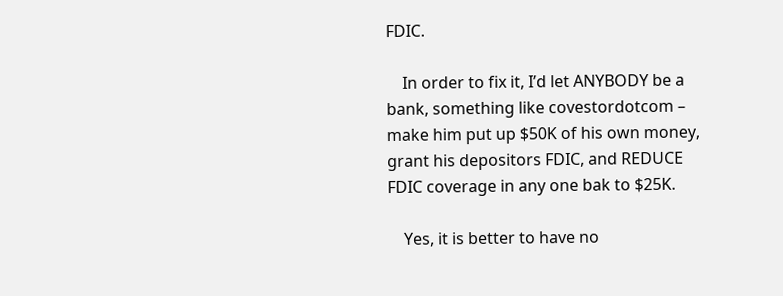FDIC.

    In order to fix it, I’d let ANYBODY be a bank, something like covestordotcom – make him put up $50K of his own money, grant his depositors FDIC, and REDUCE FDIC coverage in any one bak to $25K.

    Yes, it is better to have no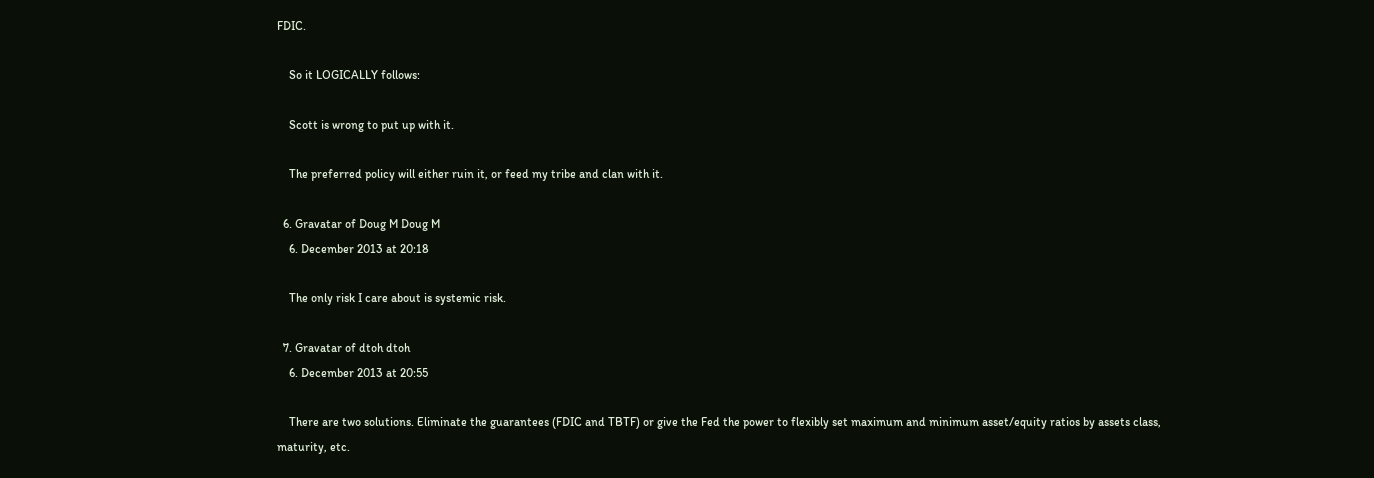FDIC.

    So it LOGICALLY follows:

    Scott is wrong to put up with it.

    The preferred policy will either ruin it, or feed my tribe and clan with it.

  6. Gravatar of Doug M Doug M
    6. December 2013 at 20:18

    The only risk I care about is systemic risk.

  7. Gravatar of dtoh dtoh
    6. December 2013 at 20:55

    There are two solutions. Eliminate the guarantees (FDIC and TBTF) or give the Fed the power to flexibly set maximum and minimum asset/equity ratios by assets class, maturity, etc.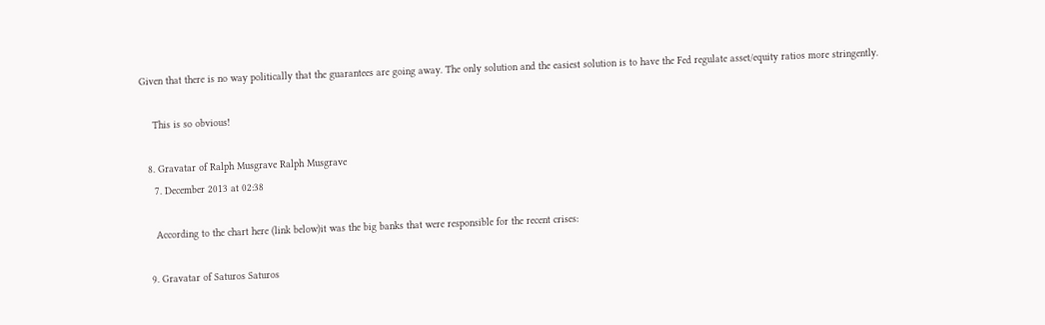Given that there is no way politically that the guarantees are going away. The only solution and the easiest solution is to have the Fed regulate asset/equity ratios more stringently.

    This is so obvious!

  8. Gravatar of Ralph Musgrave Ralph Musgrave
    7. December 2013 at 02:38

    According to the chart here (link below)it was the big banks that were responsible for the recent crises:

  9. Gravatar of Saturos Saturos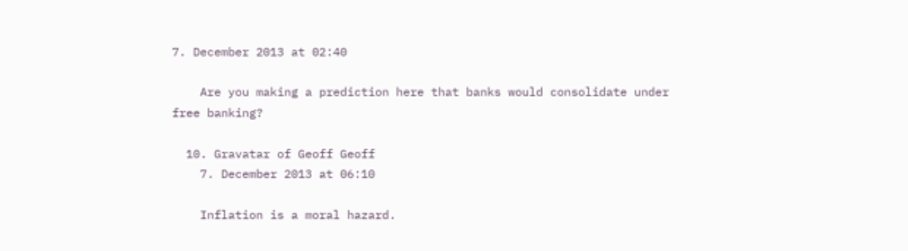7. December 2013 at 02:40

    Are you making a prediction here that banks would consolidate under free banking?

  10. Gravatar of Geoff Geoff
    7. December 2013 at 06:10

    Inflation is a moral hazard.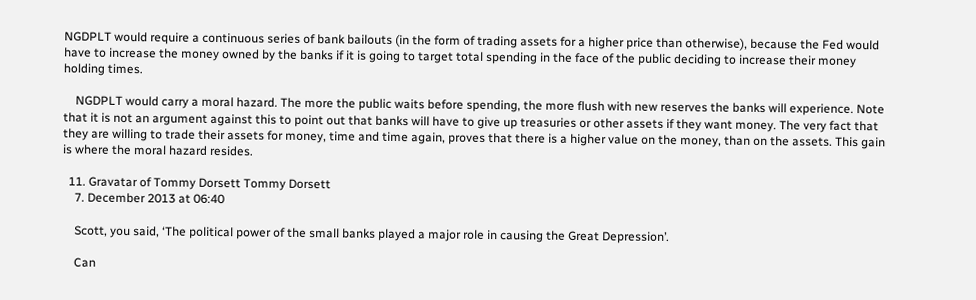NGDPLT would require a continuous series of bank bailouts (in the form of trading assets for a higher price than otherwise), because the Fed would have to increase the money owned by the banks if it is going to target total spending in the face of the public deciding to increase their money holding times.

    NGDPLT would carry a moral hazard. The more the public waits before spending, the more flush with new reserves the banks will experience. Note that it is not an argument against this to point out that banks will have to give up treasuries or other assets if they want money. The very fact that they are willing to trade their assets for money, time and time again, proves that there is a higher value on the money, than on the assets. This gain is where the moral hazard resides.

  11. Gravatar of Tommy Dorsett Tommy Dorsett
    7. December 2013 at 06:40

    Scott, you said, ‘The political power of the small banks played a major role in causing the Great Depression’.

    Can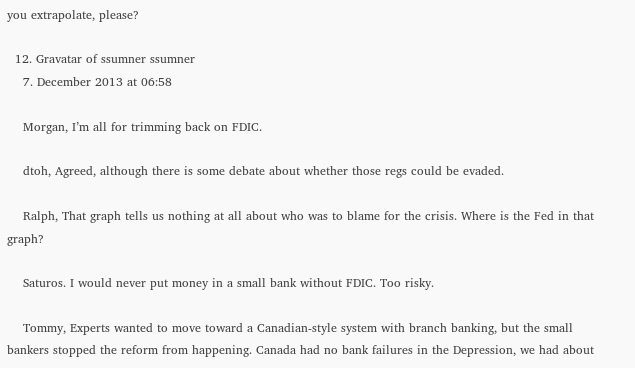you extrapolate, please?

  12. Gravatar of ssumner ssumner
    7. December 2013 at 06:58

    Morgan, I’m all for trimming back on FDIC.

    dtoh, Agreed, although there is some debate about whether those regs could be evaded.

    Ralph, That graph tells us nothing at all about who was to blame for the crisis. Where is the Fed in that graph?

    Saturos. I would never put money in a small bank without FDIC. Too risky.

    Tommy, Experts wanted to move toward a Canadian-style system with branch banking, but the small bankers stopped the reform from happening. Canada had no bank failures in the Depression, we had about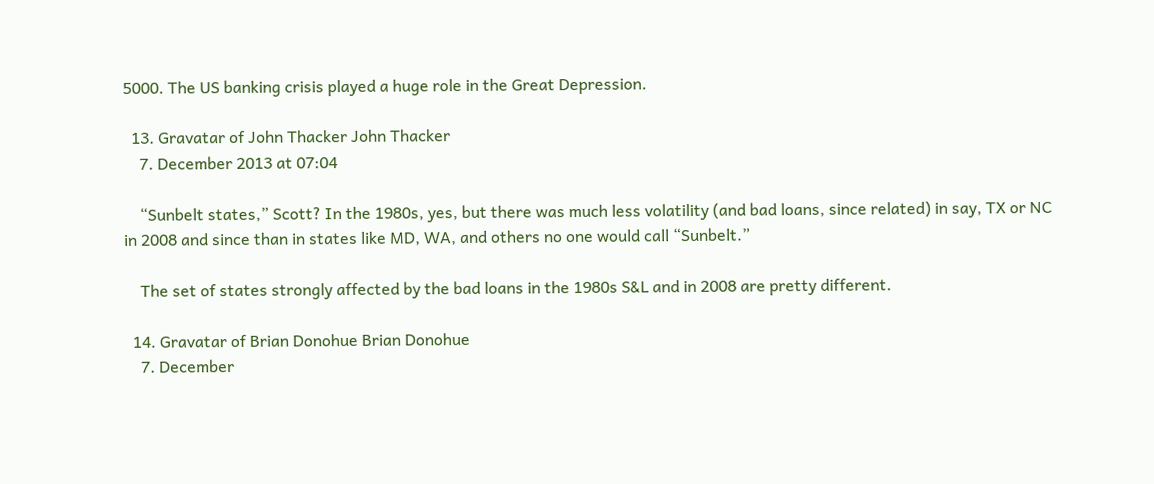5000. The US banking crisis played a huge role in the Great Depression.

  13. Gravatar of John Thacker John Thacker
    7. December 2013 at 07:04

    “Sunbelt states,” Scott? In the 1980s, yes, but there was much less volatility (and bad loans, since related) in say, TX or NC in 2008 and since than in states like MD, WA, and others no one would call “Sunbelt.”

    The set of states strongly affected by the bad loans in the 1980s S&L and in 2008 are pretty different.

  14. Gravatar of Brian Donohue Brian Donohue
    7. December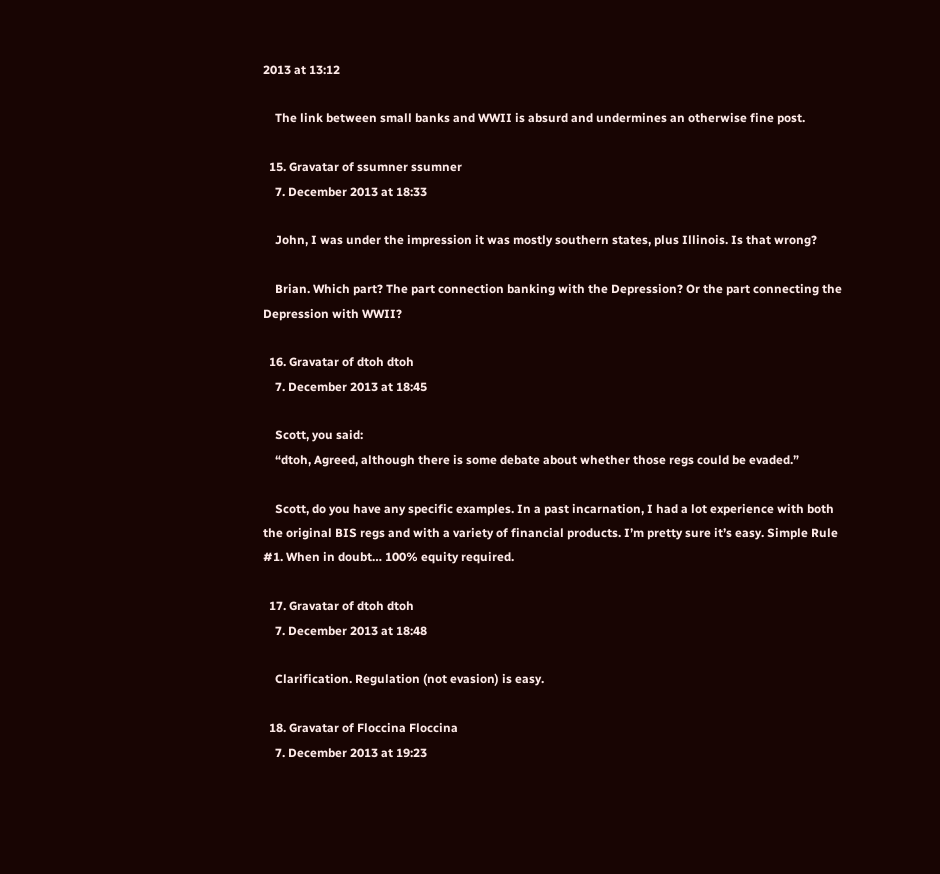2013 at 13:12

    The link between small banks and WWII is absurd and undermines an otherwise fine post.

  15. Gravatar of ssumner ssumner
    7. December 2013 at 18:33

    John, I was under the impression it was mostly southern states, plus Illinois. Is that wrong?

    Brian. Which part? The part connection banking with the Depression? Or the part connecting the Depression with WWII?

  16. Gravatar of dtoh dtoh
    7. December 2013 at 18:45

    Scott, you said:
    “dtoh, Agreed, although there is some debate about whether those regs could be evaded.”

    Scott, do you have any specific examples. In a past incarnation, I had a lot experience with both the original BIS regs and with a variety of financial products. I’m pretty sure it’s easy. Simple Rule #1. When in doubt… 100% equity required.

  17. Gravatar of dtoh dtoh
    7. December 2013 at 18:48

    Clarification. Regulation (not evasion) is easy.

  18. Gravatar of Floccina Floccina
    7. December 2013 at 19:23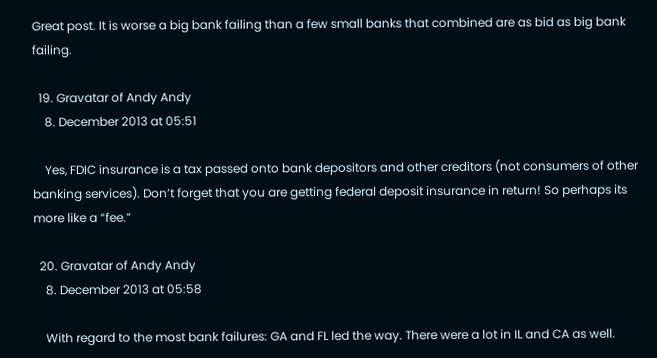Great post. It is worse a big bank failing than a few small banks that combined are as bid as big bank failing.

  19. Gravatar of Andy Andy
    8. December 2013 at 05:51

    Yes, FDIC insurance is a tax passed onto bank depositors and other creditors (not consumers of other banking services). Don’t forget that you are getting federal deposit insurance in return! So perhaps its more like a “fee.”

  20. Gravatar of Andy Andy
    8. December 2013 at 05:58

    With regard to the most bank failures: GA and FL led the way. There were a lot in IL and CA as well.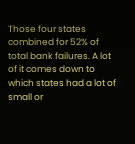Those four states combined for 52% of total bank failures. A lot of it comes down to which states had a lot of small or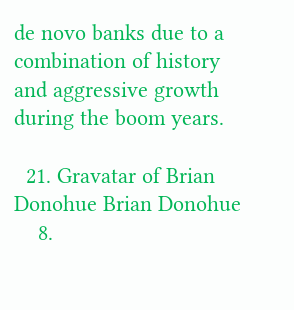de novo banks due to a combination of history and aggressive growth during the boom years.

  21. Gravatar of Brian Donohue Brian Donohue
    8.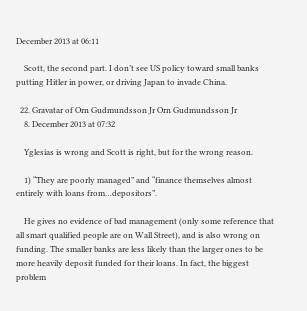December 2013 at 06:11

    Scott, the second part. I don’t see US policy toward small banks putting Hitler in power, or driving Japan to invade China.

  22. Gravatar of Orn Gudmundsson Jr Orn Gudmundsson Jr
    8. December 2013 at 07:32

    Yglesias is wrong and Scott is right, but for the wrong reason.

    1) “They are poorly managed” and “finance themselves almost entirely with loans from…depositors”.

    He gives no evidence of bad management (only some reference that all smart qualified people are on Wall Street), and is also wrong on funding. The smaller banks are less likely than the larger ones to be more heavily deposit funded for their loans. In fact, the biggest problem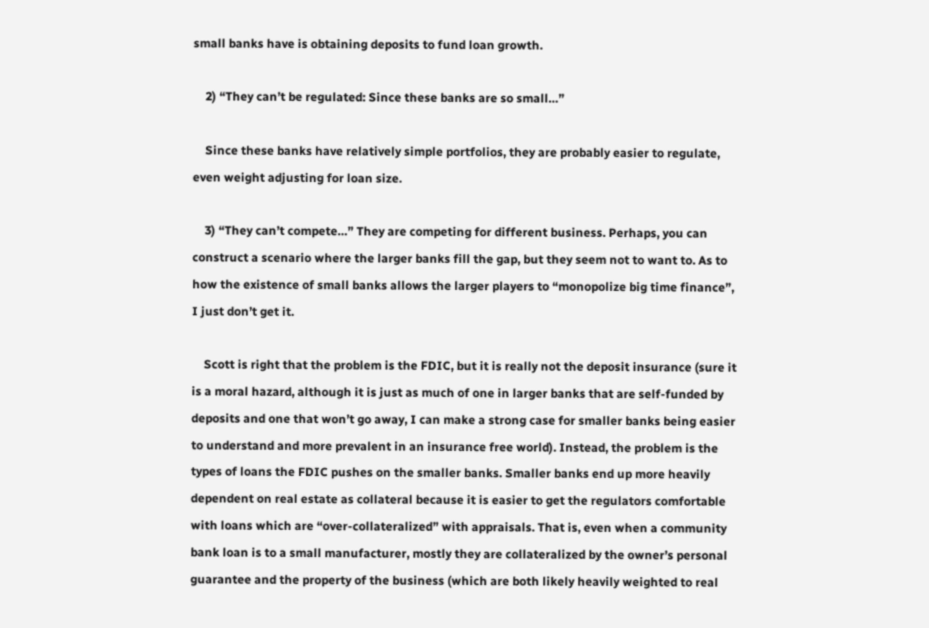small banks have is obtaining deposits to fund loan growth.

    2) “They can’t be regulated: Since these banks are so small…”

    Since these banks have relatively simple portfolios, they are probably easier to regulate, even weight adjusting for loan size.

    3) “They can’t compete…” They are competing for different business. Perhaps, you can construct a scenario where the larger banks fill the gap, but they seem not to want to. As to how the existence of small banks allows the larger players to “monopolize big time finance”, I just don’t get it.

    Scott is right that the problem is the FDIC, but it is really not the deposit insurance (sure it is a moral hazard, although it is just as much of one in larger banks that are self-funded by deposits and one that won’t go away, I can make a strong case for smaller banks being easier to understand and more prevalent in an insurance free world). Instead, the problem is the types of loans the FDIC pushes on the smaller banks. Smaller banks end up more heavily dependent on real estate as collateral because it is easier to get the regulators comfortable with loans which are “over-collateralized” with appraisals. That is, even when a community bank loan is to a small manufacturer, mostly they are collateralized by the owner’s personal guarantee and the property of the business (which are both likely heavily weighted to real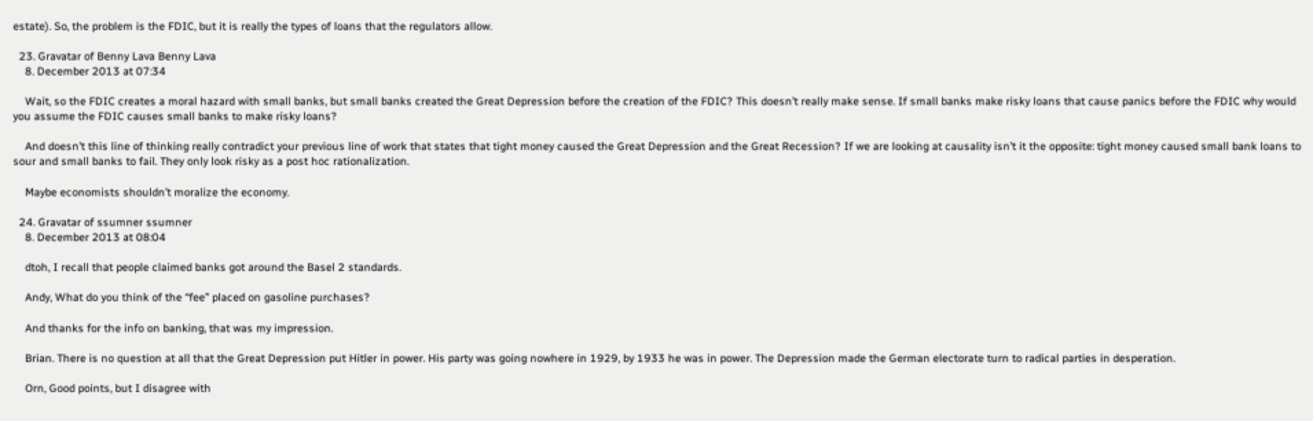estate). So, the problem is the FDIC, but it is really the types of loans that the regulators allow.

  23. Gravatar of Benny Lava Benny Lava
    8. December 2013 at 07:34

    Wait, so the FDIC creates a moral hazard with small banks, but small banks created the Great Depression before the creation of the FDIC? This doesn’t really make sense. If small banks make risky loans that cause panics before the FDIC why would you assume the FDIC causes small banks to make risky loans?

    And doesn’t this line of thinking really contradict your previous line of work that states that tight money caused the Great Depression and the Great Recession? If we are looking at causality isn’t it the opposite: tight money caused small bank loans to sour and small banks to fail. They only look risky as a post hoc rationalization.

    Maybe economists shouldn’t moralize the economy.

  24. Gravatar of ssumner ssumner
    8. December 2013 at 08:04

    dtoh, I recall that people claimed banks got around the Basel 2 standards.

    Andy, What do you think of the “fee” placed on gasoline purchases?

    And thanks for the info on banking, that was my impression.

    Brian. There is no question at all that the Great Depression put Hitler in power. His party was going nowhere in 1929, by 1933 he was in power. The Depression made the German electorate turn to radical parties in desperation.

    Orn, Good points, but I disagree with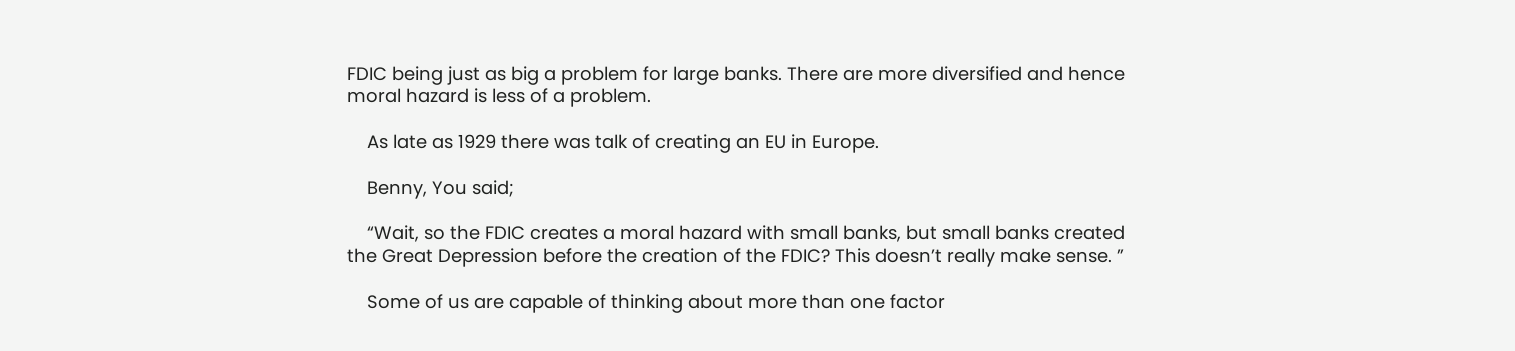FDIC being just as big a problem for large banks. There are more diversified and hence moral hazard is less of a problem.

    As late as 1929 there was talk of creating an EU in Europe.

    Benny, You said;

    “Wait, so the FDIC creates a moral hazard with small banks, but small banks created the Great Depression before the creation of the FDIC? This doesn’t really make sense. ”

    Some of us are capable of thinking about more than one factor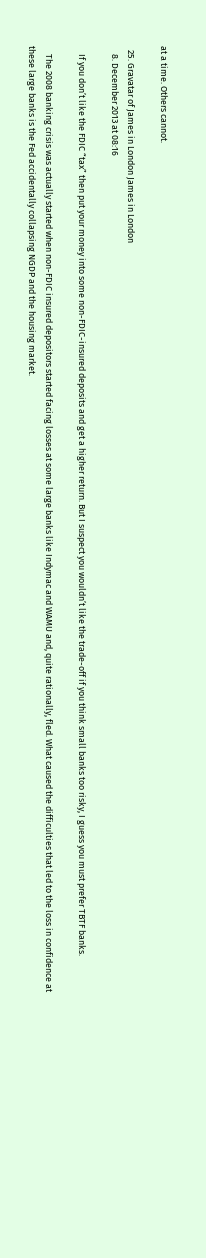at a time. Others cannot.

  25. Gravatar of James in London James in London
    8. December 2013 at 08:16

    If you don’t like the FDIC “tax” then put your money into some non-FDIC-insured deposits and get a higher return. But I suspect you wouldn’t like the trade-off if you think small banks too risky, I guess you must prefer TBTF banks.

    The 2008 banking crisis was actually started when non-FDIC insured depositors started facing losses at some large banks like Indymac and WAMU and, quite rationally, fled. What caused the difficulties that led to the loss in confidence at these large banks is the Fed accidentally collapsing NGDP and the housing market.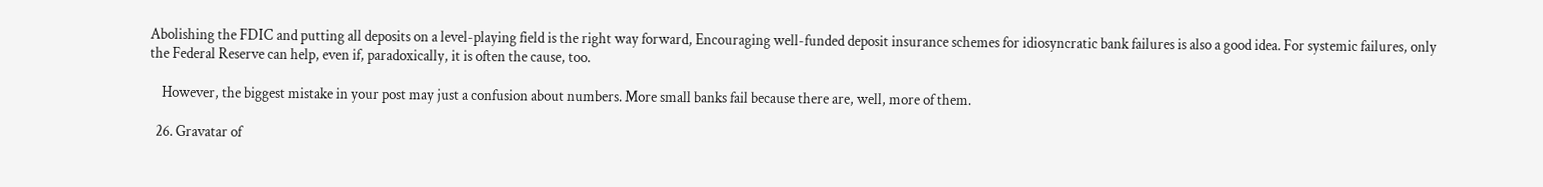Abolishing the FDIC and putting all deposits on a level-playing field is the right way forward, Encouraging well-funded deposit insurance schemes for idiosyncratic bank failures is also a good idea. For systemic failures, only the Federal Reserve can help, even if, paradoxically, it is often the cause, too.

    However, the biggest mistake in your post may just a confusion about numbers. More small banks fail because there are, well, more of them.

  26. Gravatar of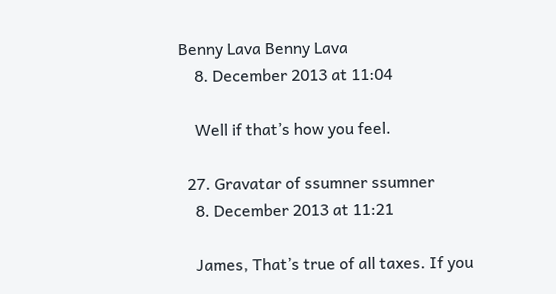Benny Lava Benny Lava
    8. December 2013 at 11:04

    Well if that’s how you feel.

  27. Gravatar of ssumner ssumner
    8. December 2013 at 11:21

    James, That’s true of all taxes. If you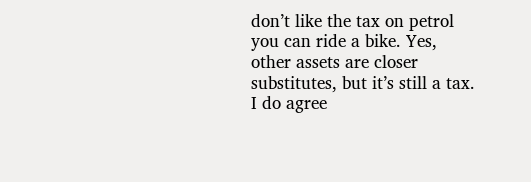don’t like the tax on petrol you can ride a bike. Yes, other assets are closer substitutes, but it’s still a tax. I do agree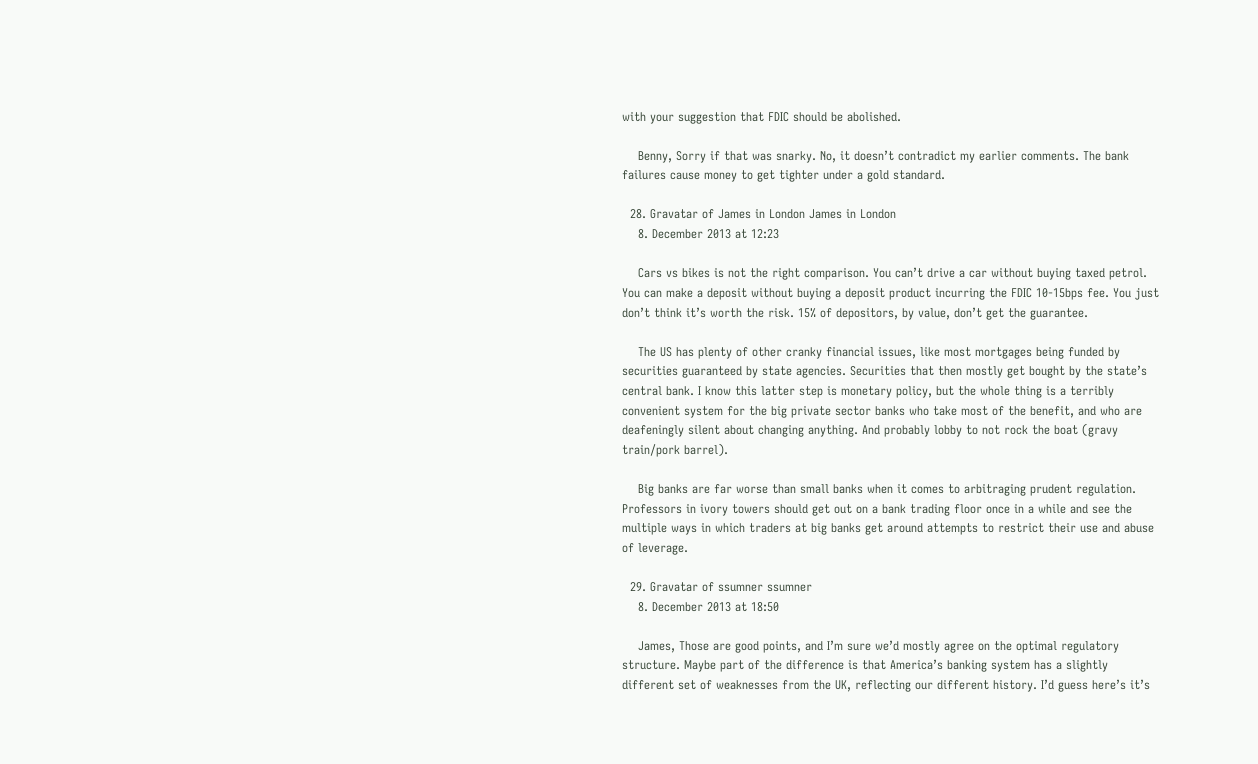with your suggestion that FDIC should be abolished.

    Benny, Sorry if that was snarky. No, it doesn’t contradict my earlier comments. The bank failures cause money to get tighter under a gold standard.

  28. Gravatar of James in London James in London
    8. December 2013 at 12:23

    Cars vs bikes is not the right comparison. You can’t drive a car without buying taxed petrol. You can make a deposit without buying a deposit product incurring the FDIC 10-15bps fee. You just don’t think it’s worth the risk. 15% of depositors, by value, don’t get the guarantee.

    The US has plenty of other cranky financial issues, like most mortgages being funded by securities guaranteed by state agencies. Securities that then mostly get bought by the state’s central bank. I know this latter step is monetary policy, but the whole thing is a terribly convenient system for the big private sector banks who take most of the benefit, and who are deafeningly silent about changing anything. And probably lobby to not rock the boat (gravy train/pork barrel).

    Big banks are far worse than small banks when it comes to arbitraging prudent regulation. Professors in ivory towers should get out on a bank trading floor once in a while and see the multiple ways in which traders at big banks get around attempts to restrict their use and abuse of leverage.

  29. Gravatar of ssumner ssumner
    8. December 2013 at 18:50

    James, Those are good points, and I’m sure we’d mostly agree on the optimal regulatory structure. Maybe part of the difference is that America’s banking system has a slightly different set of weaknesses from the UK, reflecting our different history. I’d guess here’s it’s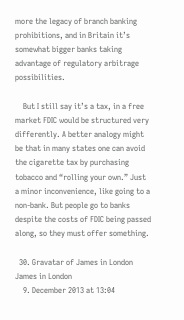more the legacy of branch banking prohibitions, and in Britain it’s somewhat bigger banks taking advantage of regulatory arbitrage possibilities.

    But I still say it’s a tax, in a free market FDIC would be structured very differently. A better analogy might be that in many states one can avoid the cigarette tax by purchasing tobacco and “rolling your own.” Just a minor inconvenience, like going to a non-bank. But people go to banks despite the costs of FDIC being passed along, so they must offer something.

  30. Gravatar of James in London James in London
    9. December 2013 at 13:04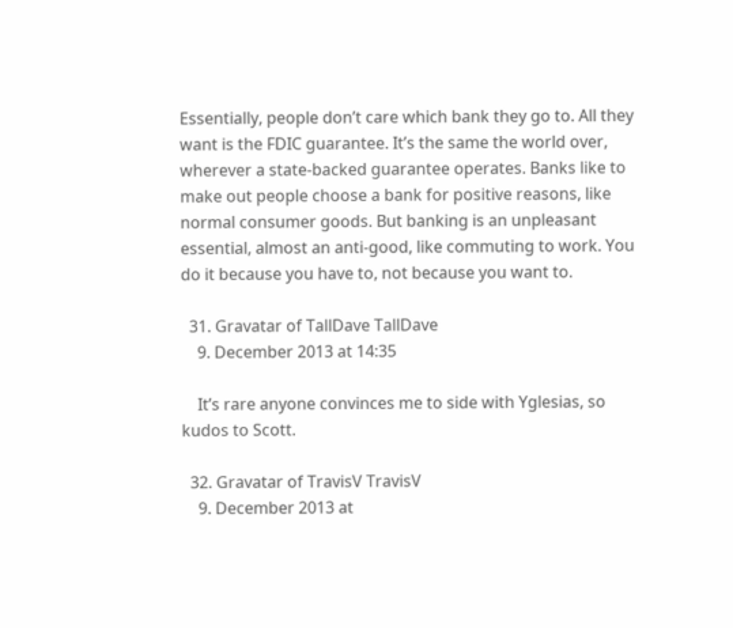Essentially, people don’t care which bank they go to. All they want is the FDIC guarantee. It’s the same the world over, wherever a state-backed guarantee operates. Banks like to make out people choose a bank for positive reasons, like normal consumer goods. But banking is an unpleasant essential, almost an anti-good, like commuting to work. You do it because you have to, not because you want to.

  31. Gravatar of TallDave TallDave
    9. December 2013 at 14:35

    It’s rare anyone convinces me to side with Yglesias, so kudos to Scott.

  32. Gravatar of TravisV TravisV
    9. December 2013 at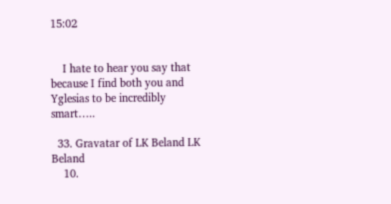15:02


    I hate to hear you say that because I find both you and Yglesias to be incredibly smart…..

  33. Gravatar of LK Beland LK Beland
    10.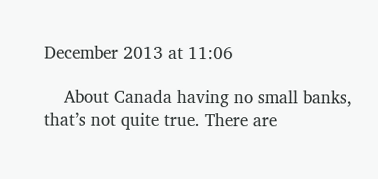December 2013 at 11:06

    About Canada having no small banks, that’s not quite true. There are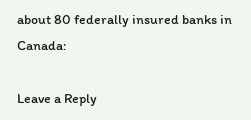about 80 federally insured banks in Canada:

Leave a Reply